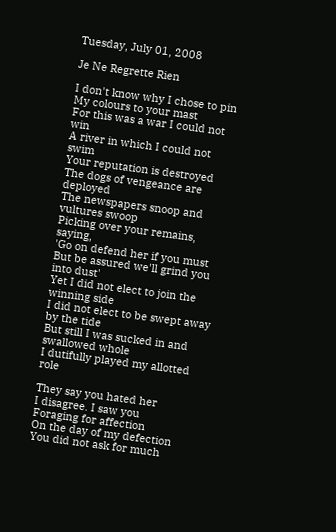Tuesday, July 01, 2008

Je Ne Regrette Rien

I don't know why I chose to pin
My colours to your mast
For this was a war I could not win
A river in which I could not swim
Your reputation is destroyed
The dogs of vengeance are deployed
The newspapers snoop and vultures swoop
Picking over your remains, saying,
'Go on defend her if you must
But be assured we'll grind you into dust'
Yet I did not elect to join the winning side
I did not elect to be swept away by the tide
But still I was sucked in and swallowed whole
I dutifully played my allotted role

They say you hated her
I disagree. I saw you
Foraging for affection
On the day of my defection
You did not ask for much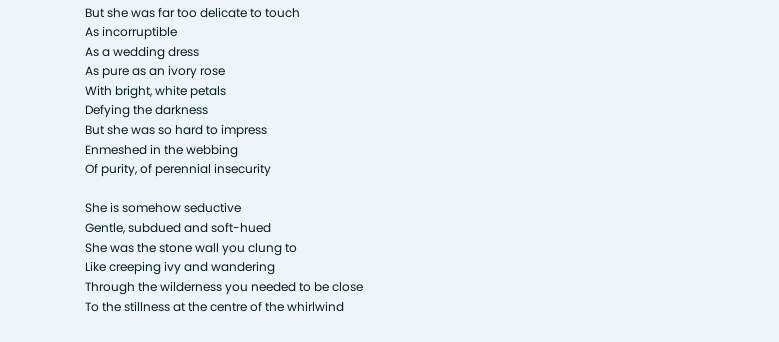But she was far too delicate to touch
As incorruptible
As a wedding dress
As pure as an ivory rose
With bright, white petals
Defying the darkness
But she was so hard to impress
Enmeshed in the webbing
Of purity, of perennial insecurity

She is somehow seductive
Gentle, subdued and soft-hued
She was the stone wall you clung to
Like creeping ivy and wandering
Through the wilderness you needed to be close
To the stillness at the centre of the whirlwind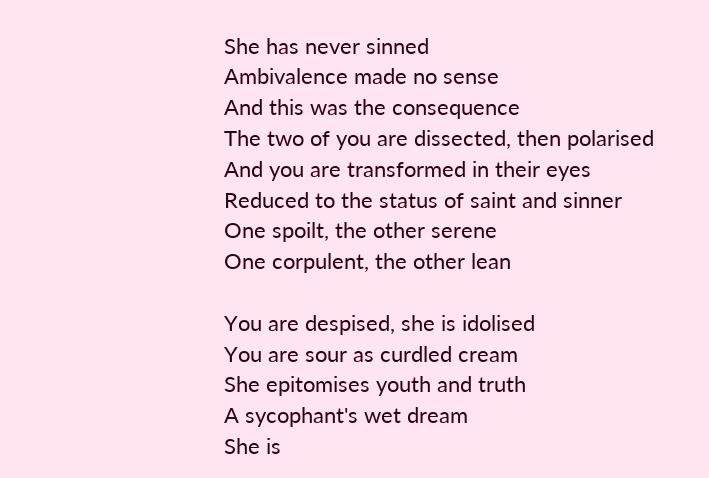She has never sinned
Ambivalence made no sense
And this was the consequence
The two of you are dissected, then polarised
And you are transformed in their eyes
Reduced to the status of saint and sinner
One spoilt, the other serene
One corpulent, the other lean

You are despised, she is idolised
You are sour as curdled cream
She epitomises youth and truth
A sycophant's wet dream
She is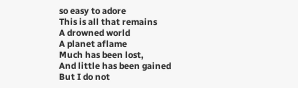so easy to adore
This is all that remains
A drowned world
A planet aflame
Much has been lost,
And little has been gained
But I do not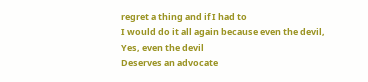regret a thing and if I had to
I would do it all again because even the devil,
Yes, even the devil
Deserves an advocate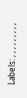Labels: , , , , , , , , ,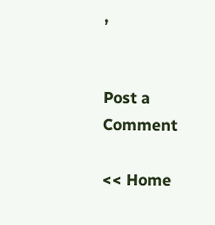,


Post a Comment

<< Home